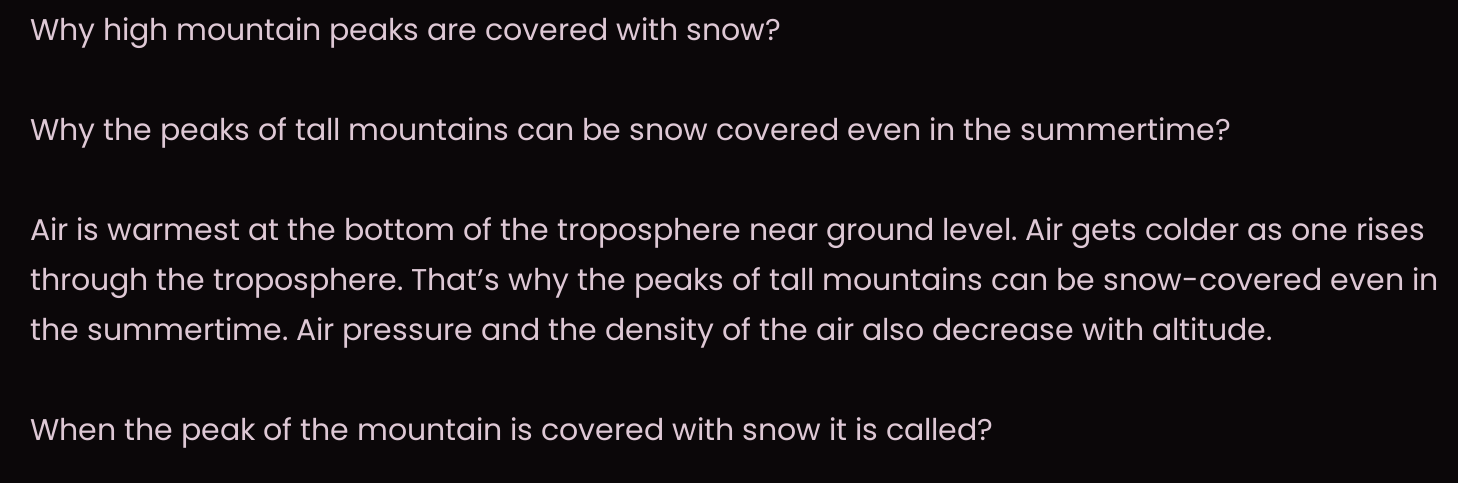Why high mountain peaks are covered with snow?

Why the peaks of tall mountains can be snow covered even in the summertime?

Air is warmest at the bottom of the troposphere near ground level. Air gets colder as one rises through the troposphere. That’s why the peaks of tall mountains can be snow-covered even in the summertime. Air pressure and the density of the air also decrease with altitude.

When the peak of the mountain is covered with snow it is called?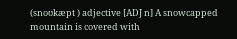(snoʊkæpt ) adjective [ADJ n] A snowcapped mountain is covered with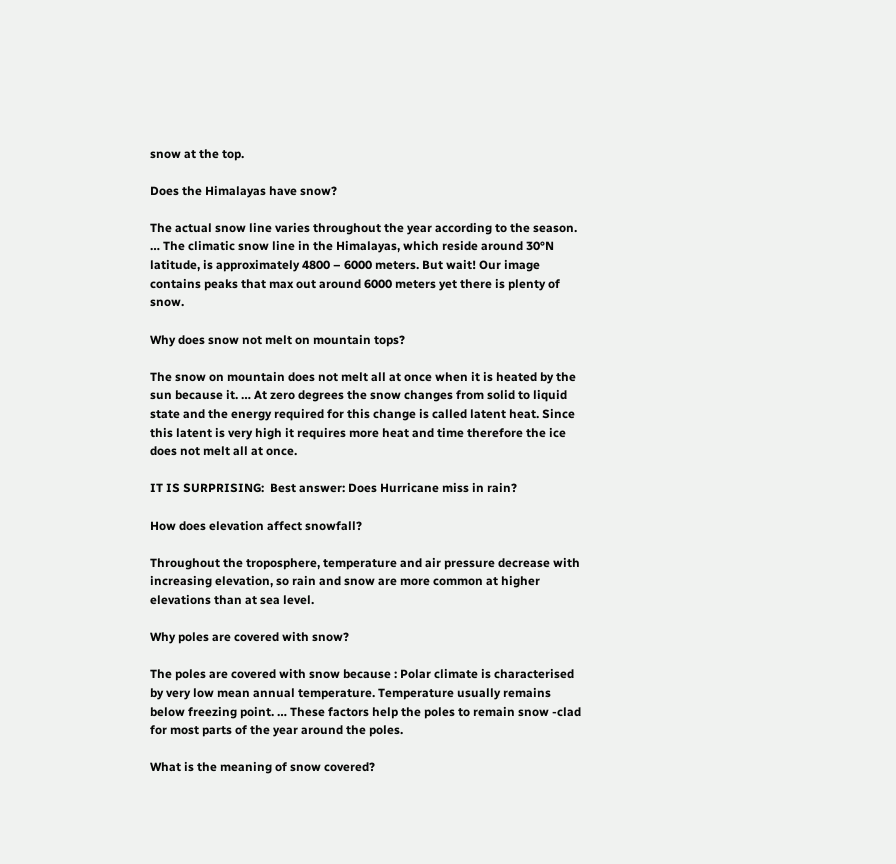snow at the top.

Does the Himalayas have snow?

The actual snow line varies throughout the year according to the season. … The climatic snow line in the Himalayas, which reside around 30°N latitude, is approximately 4800 – 6000 meters. But wait! Our image contains peaks that max out around 6000 meters yet there is plenty of snow.

Why does snow not melt on mountain tops?

The snow on mountain does not melt all at once when it is heated by the sun because it. … At zero degrees the snow changes from solid to liquid state and the energy required for this change is called latent heat. Since this latent is very high it requires more heat and time therefore the ice does not melt all at once.

IT IS SURPRISING:  Best answer: Does Hurricane miss in rain?

How does elevation affect snowfall?

Throughout the troposphere, temperature and air pressure decrease with increasing elevation, so rain and snow are more common at higher elevations than at sea level.

Why poles are covered with snow?

The poles are covered with snow because : Polar climate is characterised by very low mean annual temperature. Temperature usually remains below freezing point. … These factors help the poles to remain snow -clad for most parts of the year around the poles.

What is the meaning of snow covered?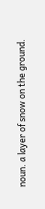noun. a layer of snow on the ground.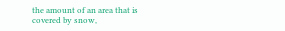the amount of an area that is covered by snow,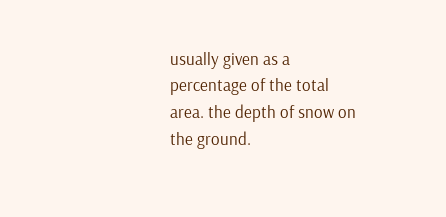usually given as a percentage of the total area. the depth of snow on the ground.